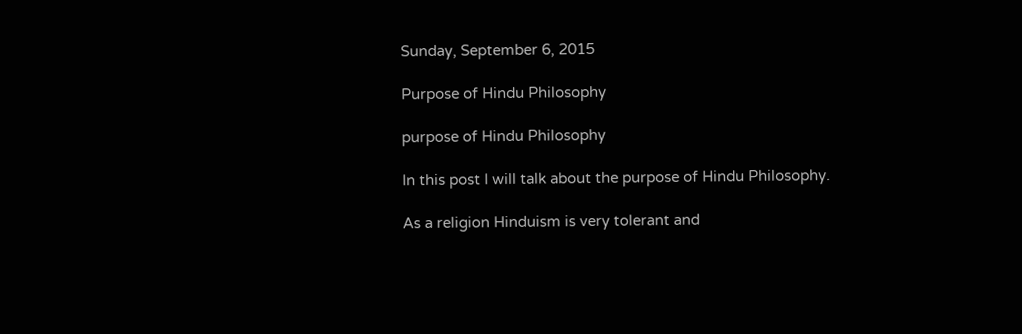Sunday, September 6, 2015

Purpose of Hindu Philosophy

purpose of Hindu Philosophy

In this post I will talk about the purpose of Hindu Philosophy.

As a religion Hinduism is very tolerant and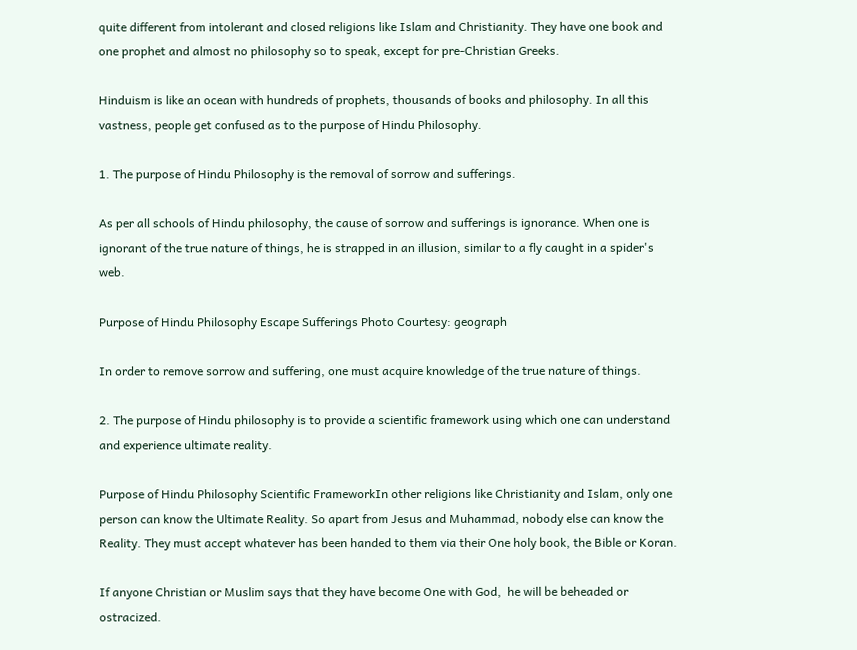quite different from intolerant and closed religions like Islam and Christianity. They have one book and one prophet and almost no philosophy so to speak, except for pre-Christian Greeks.

Hinduism is like an ocean with hundreds of prophets, thousands of books and philosophy. In all this vastness, people get confused as to the purpose of Hindu Philosophy.

1. The purpose of Hindu Philosophy is the removal of sorrow and sufferings.

As per all schools of Hindu philosophy, the cause of sorrow and sufferings is ignorance. When one is ignorant of the true nature of things, he is strapped in an illusion, similar to a fly caught in a spider's web.

Purpose of Hindu Philosophy Escape Sufferings Photo Courtesy: geograph

In order to remove sorrow and suffering, one must acquire knowledge of the true nature of things.

2. The purpose of Hindu philosophy is to provide a scientific framework using which one can understand and experience ultimate reality.

Purpose of Hindu Philosophy Scientific FrameworkIn other religions like Christianity and Islam, only one person can know the Ultimate Reality. So apart from Jesus and Muhammad, nobody else can know the Reality. They must accept whatever has been handed to them via their One holy book, the Bible or Koran.

If anyone Christian or Muslim says that they have become One with God,  he will be beheaded or ostracized.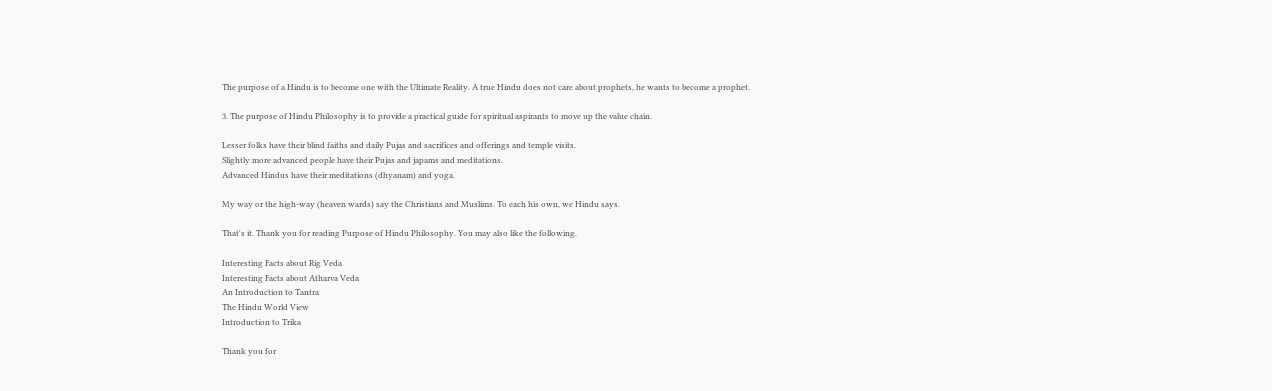The purpose of a Hindu is to become one with the Ultimate Reality. A true Hindu does not care about prophets, he wants to become a prophet.

3. The purpose of Hindu Philosophy is to provide a practical guide for spiritual aspirants to move up the value chain.

Lesser folks have their blind faiths and daily Pujas and sacrifices and offerings and temple visits.
Slightly more advanced people have their Pujas and japams and meditations.
Advanced Hindus have their meditations (dhyanam) and yoga.

My way or the high-way (heaven wards) say the Christians and Muslims. To each his own, we Hindu says.

That's it. Thank you for reading Purpose of Hindu Philosophy. You may also like the following.

Interesting Facts about Rig Veda
Interesting Facts about Atharva Veda
An Introduction to Tantra
The Hindu World View
Introduction to Trika

Thank you for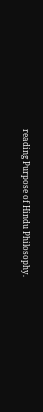reading Purpose of Hindu Philosophy.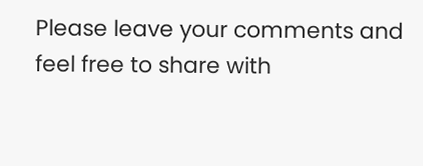Please leave your comments and feel free to share with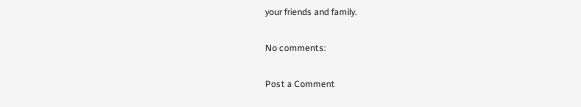your friends and family.

No comments:

Post a Comment